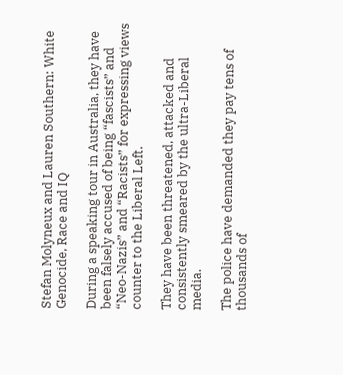Stefan Molyneux and Lauren Southern: White Genocide, Race and IQ

During a speaking tour in Australia, they have been falsely accused of being “fascists” and “Neo-Nazis” and “Racists” for expressing views counter to the Liberal Left.

They have been threatened, attacked and consistently smeared by the ultra-Liberal media.

The police have demanded they pay tens of thousands of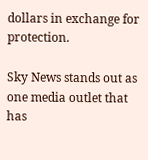dollars in exchange for protection.

Sky News stands out as one media outlet that has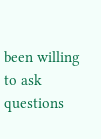been willing to ask questions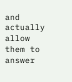and actually allow them to answer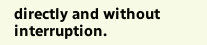directly and without interruption.